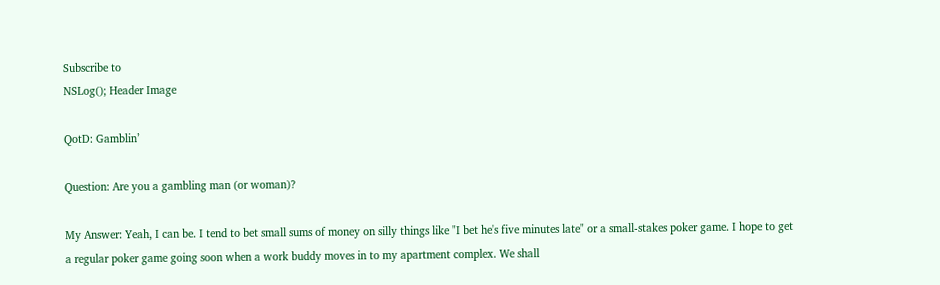Subscribe to
NSLog(); Header Image

QotD: Gamblin’

Question: Are you a gambling man (or woman)?

My Answer: Yeah, I can be. I tend to bet small sums of money on silly things like "I bet he's five minutes late" or a small-stakes poker game. I hope to get a regular poker game going soon when a work buddy moves in to my apartment complex. We shall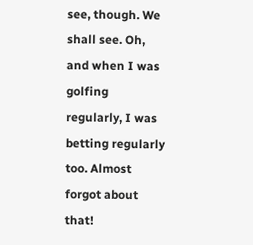see, though. We shall see. Oh, and when I was golfing regularly, I was betting regularly too. Almost forgot about that!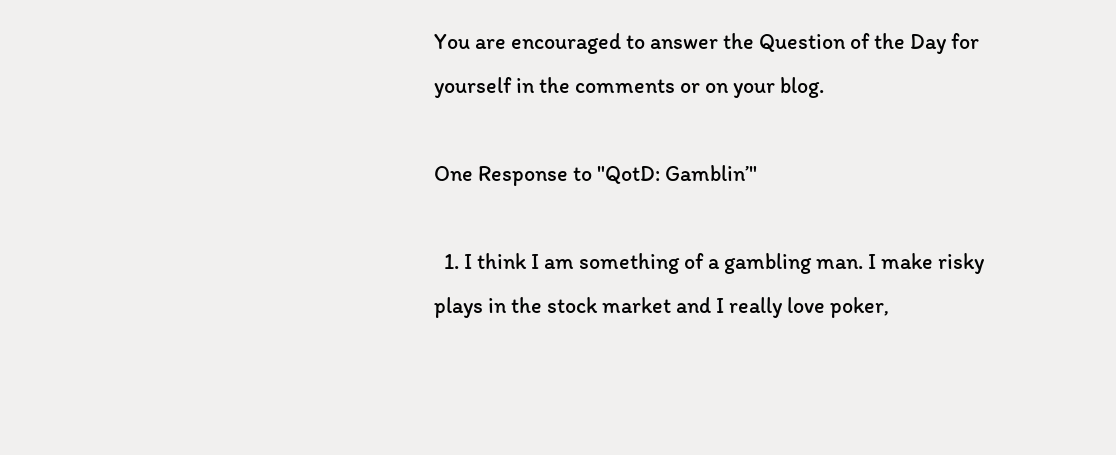You are encouraged to answer the Question of the Day for yourself in the comments or on your blog.

One Response to "QotD: Gamblin’"

  1. I think I am something of a gambling man. I make risky plays in the stock market and I really love poker,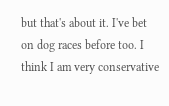but that's about it. I've bet on dog races before too. I think I am very conservative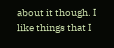about it though. I like things that I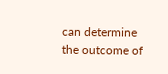can determine the outcome of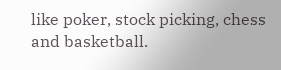like poker, stock picking, chess and basketball.